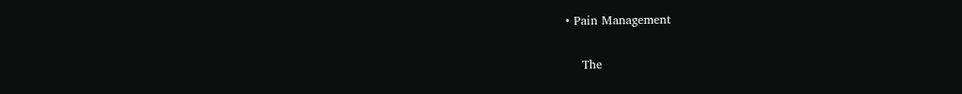• Pain Management

    The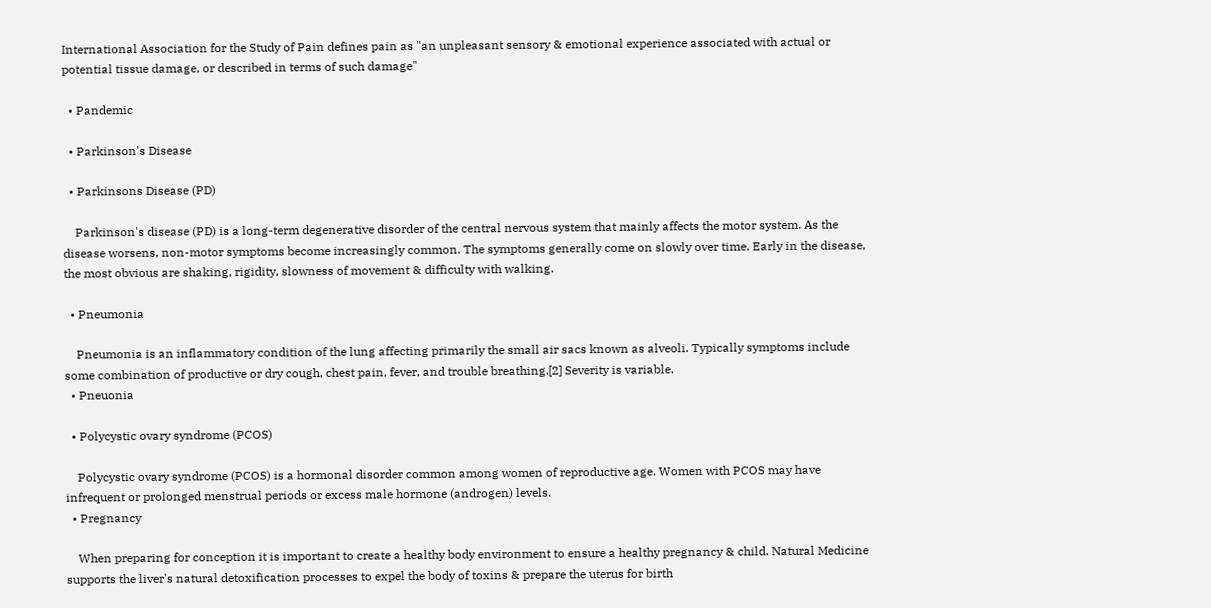International Association for the Study of Pain defines pain as "an unpleasant sensory & emotional experience associated with actual or potential tissue damage, or described in terms of such damage"

  • Pandemic

  • Parkinson's Disease

  • Parkinsons Disease (PD)

    Parkinson's disease (PD) is a long-term degenerative disorder of the central nervous system that mainly affects the motor system. As the disease worsens, non-motor symptoms become increasingly common. The symptoms generally come on slowly over time. Early in the disease, the most obvious are shaking, rigidity, slowness of movement & difficulty with walking.

  • Pneumonia

    Pneumonia is an inflammatory condition of the lung affecting primarily the small air sacs known as alveoli. Typically symptoms include some combination of productive or dry cough, chest pain, fever, and trouble breathing.[2] Severity is variable.
  • Pneuonia

  • Polycystic ovary syndrome (PCOS)

    Polycystic ovary syndrome (PCOS) is a hormonal disorder common among women of reproductive age. Women with PCOS may have infrequent or prolonged menstrual periods or excess male hormone (androgen) levels.
  • Pregnancy

    When preparing for conception it is important to create a healthy body environment to ensure a healthy pregnancy & child. Natural Medicine supports the liver's natural detoxification processes to expel the body of toxins & prepare the uterus for birth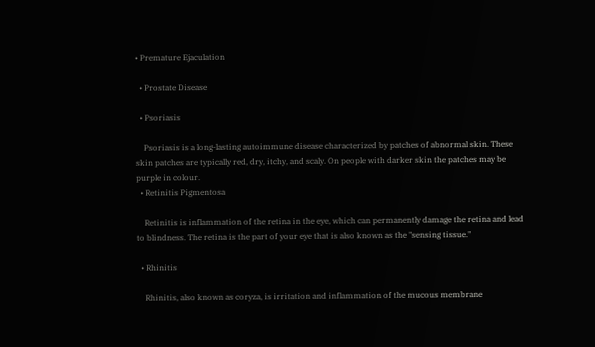• Premature Ejaculation

  • Prostate Disease

  • Psoriasis

    Psoriasis is a long-lasting autoimmune disease characterized by patches of abnormal skin. These skin patches are typically red, dry, itchy, and scaly. On people with darker skin the patches may be purple in colour.
  • Retinitis Pigmentosa

    Retinitis is inflammation of the retina in the eye, which can permanently damage the retina and lead to blindness. The retina is the part of your eye that is also known as the "sensing tissue."

  • Rhinitis

    Rhinitis, also known as coryza, is irritation and inflammation of the mucous membrane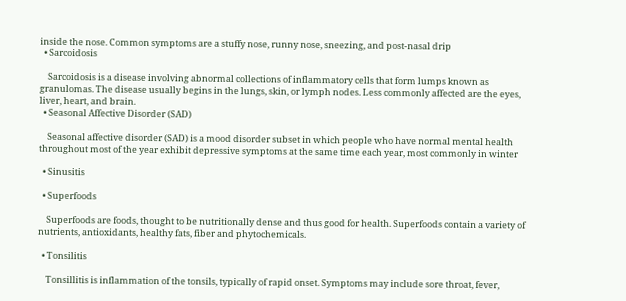inside the nose. Common symptoms are a stuffy nose, runny nose, sneezing, and post-nasal drip
  • Sarcoidosis

    Sarcoidosis is a disease involving abnormal collections of inflammatory cells that form lumps known as granulomas. The disease usually begins in the lungs, skin, or lymph nodes. Less commonly affected are the eyes, liver, heart, and brain.
  • Seasonal Affective Disorder (SAD)

    Seasonal affective disorder (SAD) is a mood disorder subset in which people who have normal mental health throughout most of the year exhibit depressive symptoms at the same time each year, most commonly in winter

  • Sinusitis

  • Superfoods

    Superfoods are foods, thought to be nutritionally dense and thus good for health. Superfoods contain a variety of nutrients, antioxidants, healthy fats, fiber and phytochemicals.

  • Tonsilitis

    Tonsillitis is inflammation of the tonsils, typically of rapid onset. Symptoms may include sore throat, fever,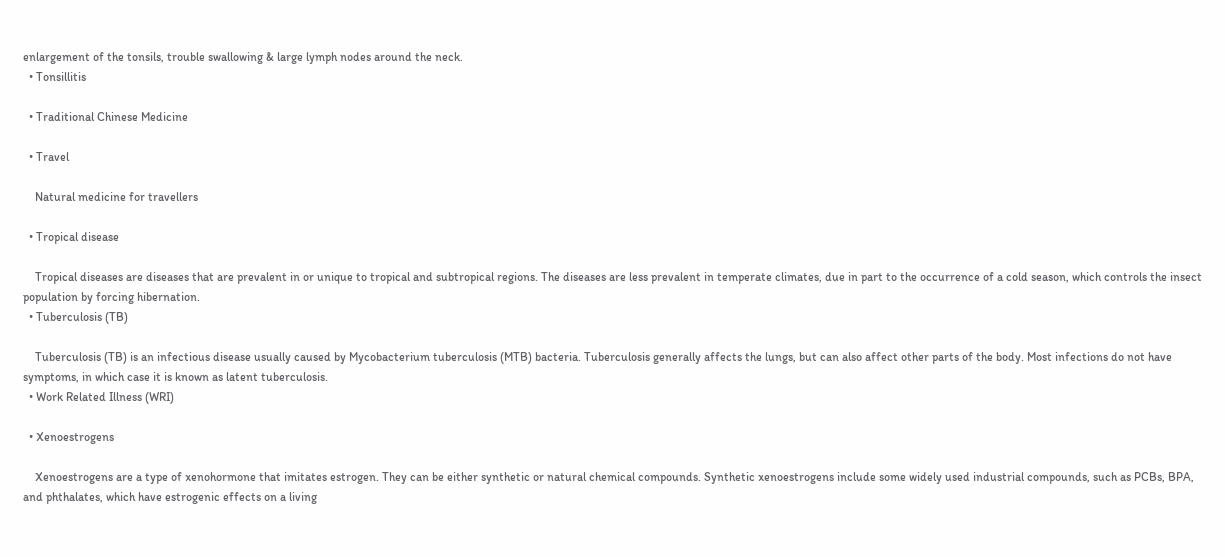enlargement of the tonsils, trouble swallowing & large lymph nodes around the neck.
  • Tonsillitis

  • Traditional Chinese Medicine

  • Travel

    Natural medicine for travellers

  • Tropical disease

    Tropical diseases are diseases that are prevalent in or unique to tropical and subtropical regions. The diseases are less prevalent in temperate climates, due in part to the occurrence of a cold season, which controls the insect population by forcing hibernation.
  • Tuberculosis (TB)

    Tuberculosis (TB) is an infectious disease usually caused by Mycobacterium tuberculosis (MTB) bacteria. Tuberculosis generally affects the lungs, but can also affect other parts of the body. Most infections do not have symptoms, in which case it is known as latent tuberculosis.
  • Work Related Illness (WRI)

  • Xenoestrogens

    Xenoestrogens are a type of xenohormone that imitates estrogen. They can be either synthetic or natural chemical compounds. Synthetic xenoestrogens include some widely used industrial compounds, such as PCBs, BPA, and phthalates, which have estrogenic effects on a living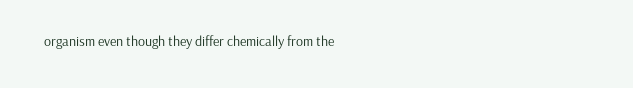organism even though they differ chemically from the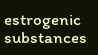estrogenic substances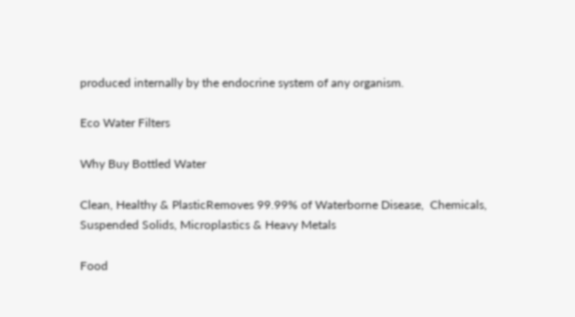produced internally by the endocrine system of any organism.

Eco Water Filters

Why Buy Bottled Water

Clean, Healthy & PlasticRemoves 99.99% of Waterborne Disease,  Chemicals, Suspended Solids, Microplastics & Heavy Metals

Food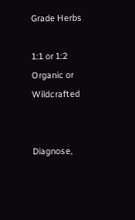Grade Herbs

1:1 or 1:2 Organic or Wildcrafted


Diagnose,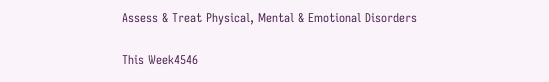Assess & Treat Physical, Mental & Emotional Disorders

This Week4546